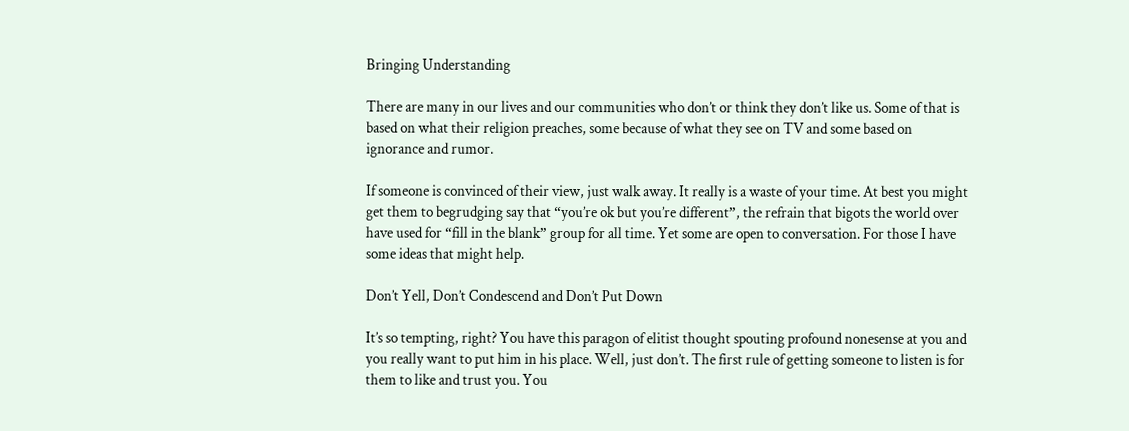Bringing Understanding

There are many in our lives and our communities who don’t or think they don’t like us. Some of that is based on what their religion preaches, some because of what they see on TV and some based on ignorance and rumor.

If someone is convinced of their view, just walk away. It really is a waste of your time. At best you might get them to begrudging say that “you’re ok but you’re different”, the refrain that bigots the world over have used for “fill in the blank” group for all time. Yet some are open to conversation. For those I have some ideas that might help.

Don’t Yell, Don’t Condescend and Don’t Put Down

It’s so tempting, right? You have this paragon of elitist thought spouting profound nonesense at you and you really want to put him in his place. Well, just don’t. The first rule of getting someone to listen is for them to like and trust you. You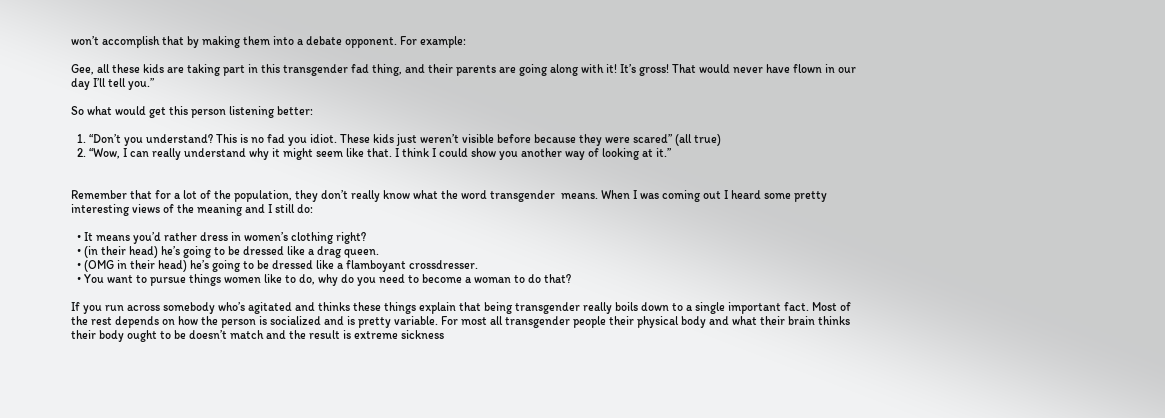won’t accomplish that by making them into a debate opponent. For example:

Gee, all these kids are taking part in this transgender fad thing, and their parents are going along with it! It’s gross! That would never have flown in our day I’ll tell you.”

So what would get this person listening better:

  1. “Don’t you understand? This is no fad you idiot. These kids just weren’t visible before because they were scared” (all true)
  2. “Wow, I can really understand why it might seem like that. I think I could show you another way of looking at it.”


Remember that for a lot of the population, they don’t really know what the word transgender  means. When I was coming out I heard some pretty interesting views of the meaning and I still do:

  • It means you’d rather dress in women’s clothing right?
  • (in their head) he’s going to be dressed like a drag queen.
  • (OMG in their head) he’s going to be dressed like a flamboyant crossdresser.
  • You want to pursue things women like to do, why do you need to become a woman to do that?

If you run across somebody who’s agitated and thinks these things explain that being transgender really boils down to a single important fact. Most of the rest depends on how the person is socialized and is pretty variable. For most all transgender people their physical body and what their brain thinks their body ought to be doesn’t match and the result is extreme sickness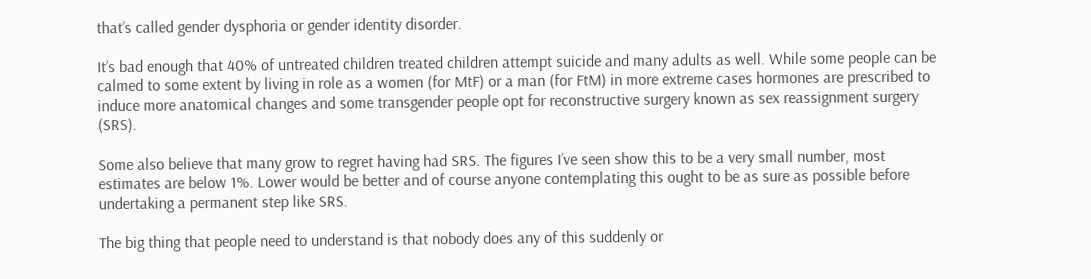that’s called gender dysphoria or gender identity disorder.

It’s bad enough that 40% of untreated children treated children attempt suicide and many adults as well. While some people can be calmed to some extent by living in role as a women (for MtF) or a man (for FtM) in more extreme cases hormones are prescribed to induce more anatomical changes and some transgender people opt for reconstructive surgery known as sex reassignment surgery (SRS).

Some also believe that many grow to regret having had SRS. The figures I’ve seen show this to be a very small number, most estimates are below 1%. Lower would be better and of course anyone contemplating this ought to be as sure as possible before undertaking a permanent step like SRS.

The big thing that people need to understand is that nobody does any of this suddenly or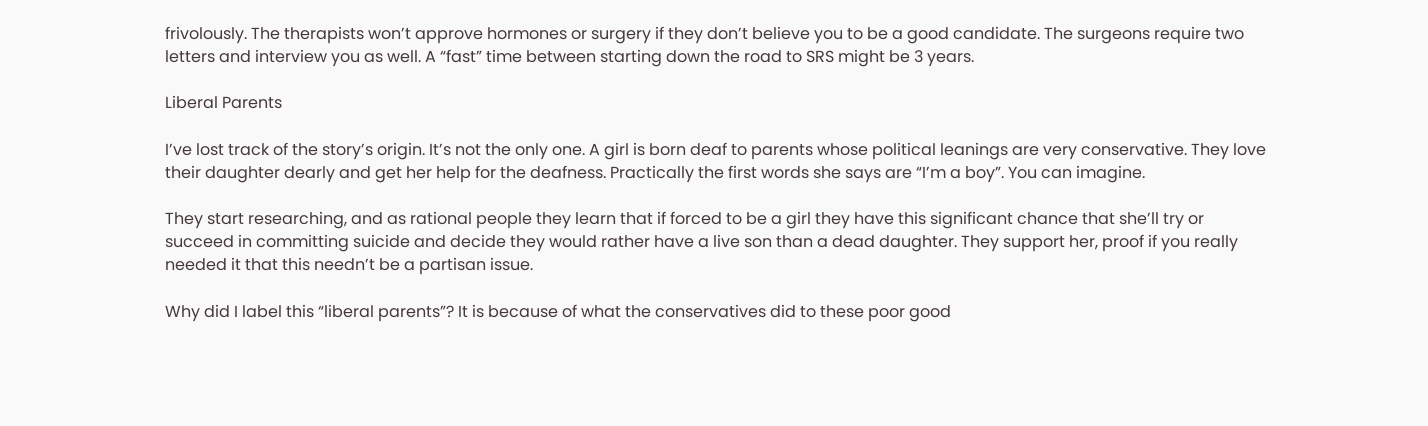frivolously. The therapists won’t approve hormones or surgery if they don’t believe you to be a good candidate. The surgeons require two letters and interview you as well. A “fast” time between starting down the road to SRS might be 3 years.

Liberal Parents

I’ve lost track of the story’s origin. It’s not the only one. A girl is born deaf to parents whose political leanings are very conservative. They love their daughter dearly and get her help for the deafness. Practically the first words she says are “I’m a boy”. You can imagine.

They start researching, and as rational people they learn that if forced to be a girl they have this significant chance that she’ll try or succeed in committing suicide and decide they would rather have a live son than a dead daughter. They support her, proof if you really needed it that this needn’t be a partisan issue.

Why did I label this “liberal parents”? It is because of what the conservatives did to these poor good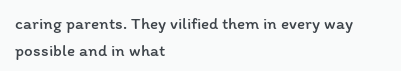caring parents. They vilified them in every way possible and in what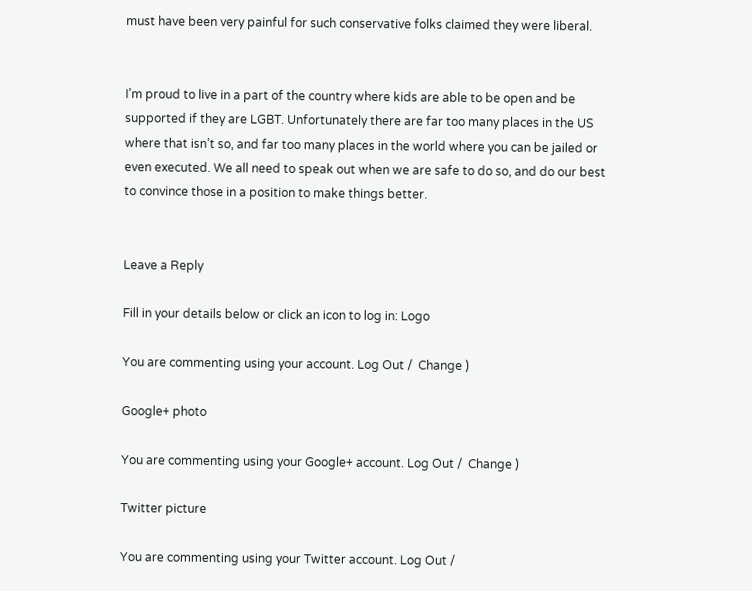must have been very painful for such conservative folks claimed they were liberal.


I’m proud to live in a part of the country where kids are able to be open and be supported if they are LGBT. Unfortunately there are far too many places in the US where that isn’t so, and far too many places in the world where you can be jailed or even executed. We all need to speak out when we are safe to do so, and do our best to convince those in a position to make things better.


Leave a Reply

Fill in your details below or click an icon to log in: Logo

You are commenting using your account. Log Out /  Change )

Google+ photo

You are commenting using your Google+ account. Log Out /  Change )

Twitter picture

You are commenting using your Twitter account. Log Out /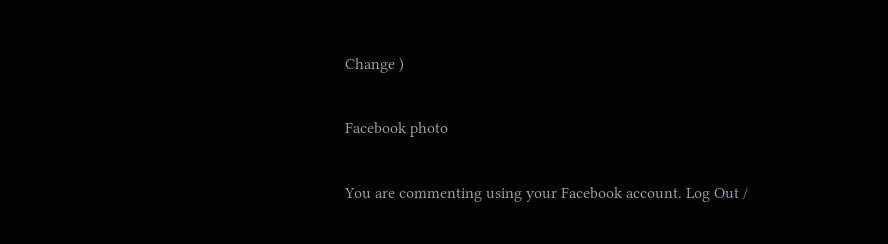Change )

Facebook photo

You are commenting using your Facebook account. Log Out /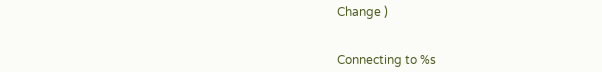Change )


Connecting to %s